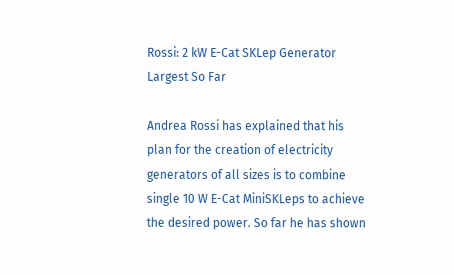Rossi: 2 kW E-Cat SKLep Generator Largest So Far

Andrea Rossi has explained that his plan for the creation of electricity generators of all sizes is to combine single 10 W E-Cat MiniSKLeps to achieve the desired power. So far he has shown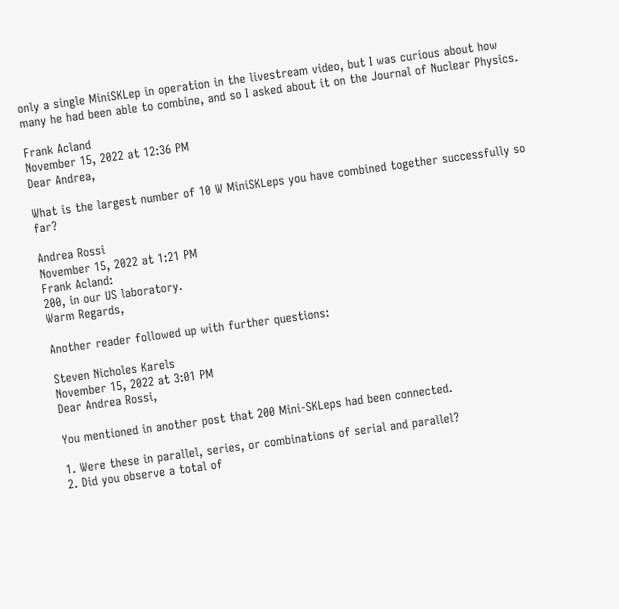only a single MiniSKLep in operation in the livestream video, but I was curious about how many he had been able to combine, and so I asked about it on the Journal of Nuclear Physics.

Frank Acland
November 15, 2022 at 12:36 PM
Dear Andrea,

What is the largest number of 10 W MiniSKLeps you have combined together successfully so far?

Andrea Rossi
November 15, 2022 at 1:21 PM
Frank Acland:
200, in our US laboratory.
Warm Regards,

Another reader followed up with further questions:

Steven Nicholes Karels
November 15, 2022 at 3:01 PM
Dear Andrea Rossi,

You mentioned in another post that 200 Mini-SKLeps had been connected.

1. Were these in parallel, series, or combinations of serial and parallel?
2. Did you observe a total of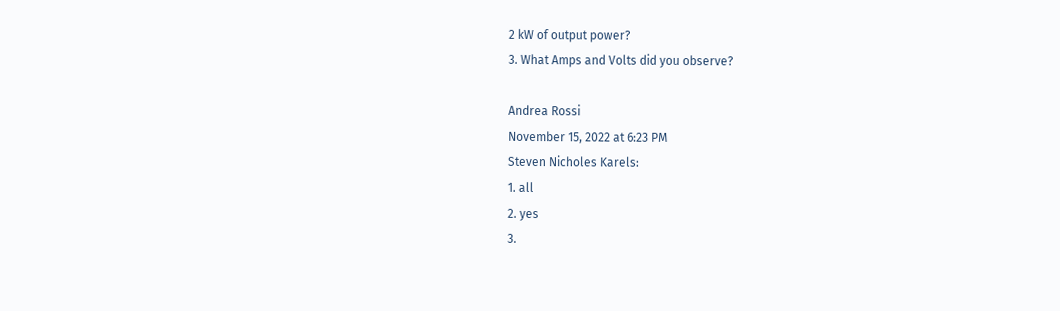2 kW of output power?
3. What Amps and Volts did you observe?

Andrea Rossi
November 15, 2022 at 6:23 PM
Steven Nicholes Karels:
1. all
2. yes
3.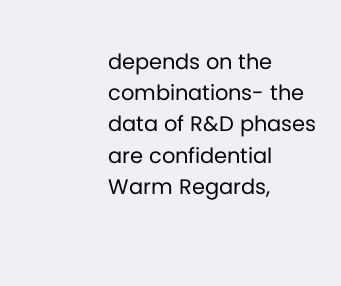depends on the combinations- the data of R&D phases are confidential
Warm Regards,